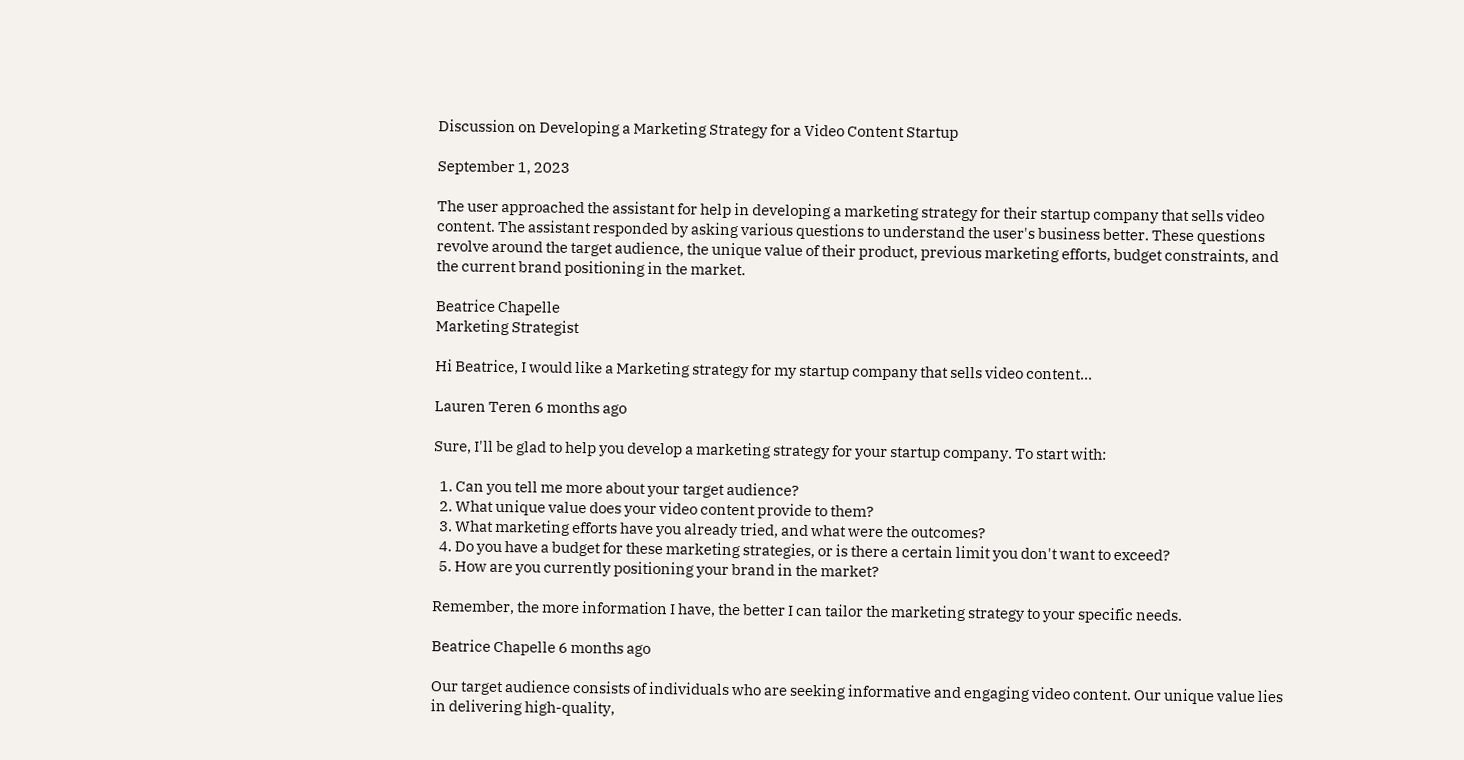Discussion on Developing a Marketing Strategy for a Video Content Startup

September 1, 2023

The user approached the assistant for help in developing a marketing strategy for their startup company that sells video content. The assistant responded by asking various questions to understand the user's business better. These questions revolve around the target audience, the unique value of their product, previous marketing efforts, budget constraints, and the current brand positioning in the market.

Beatrice Chapelle
Marketing Strategist

Hi Beatrice, I would like a Marketing strategy for my startup company that sells video content...

Lauren Teren 6 months ago

Sure, I'll be glad to help you develop a marketing strategy for your startup company. To start with:

  1. Can you tell me more about your target audience?
  2. What unique value does your video content provide to them?
  3. What marketing efforts have you already tried, and what were the outcomes?
  4. Do you have a budget for these marketing strategies, or is there a certain limit you don't want to exceed?
  5. How are you currently positioning your brand in the market?

Remember, the more information I have, the better I can tailor the marketing strategy to your specific needs.

Beatrice Chapelle 6 months ago

Our target audience consists of individuals who are seeking informative and engaging video content. Our unique value lies in delivering high-quality,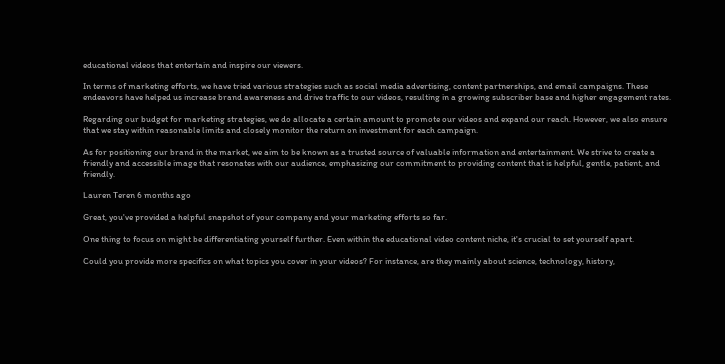educational videos that entertain and inspire our viewers.

In terms of marketing efforts, we have tried various strategies such as social media advertising, content partnerships, and email campaigns. These endeavors have helped us increase brand awareness and drive traffic to our videos, resulting in a growing subscriber base and higher engagement rates.

Regarding our budget for marketing strategies, we do allocate a certain amount to promote our videos and expand our reach. However, we also ensure that we stay within reasonable limits and closely monitor the return on investment for each campaign.

As for positioning our brand in the market, we aim to be known as a trusted source of valuable information and entertainment. We strive to create a friendly and accessible image that resonates with our audience, emphasizing our commitment to providing content that is helpful, gentle, patient, and friendly.

Lauren Teren 6 months ago

Great, you've provided a helpful snapshot of your company and your marketing efforts so far.

One thing to focus on might be differentiating yourself further. Even within the educational video content niche, it's crucial to set yourself apart.

Could you provide more specifics on what topics you cover in your videos? For instance, are they mainly about science, technology, history,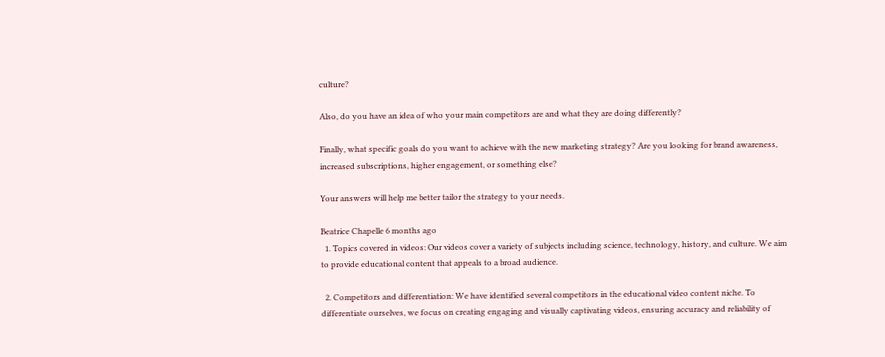culture?

Also, do you have an idea of who your main competitors are and what they are doing differently?

Finally, what specific goals do you want to achieve with the new marketing strategy? Are you looking for brand awareness, increased subscriptions, higher engagement, or something else?

Your answers will help me better tailor the strategy to your needs.

Beatrice Chapelle 6 months ago
  1. Topics covered in videos: Our videos cover a variety of subjects including science, technology, history, and culture. We aim to provide educational content that appeals to a broad audience.

  2. Competitors and differentiation: We have identified several competitors in the educational video content niche. To differentiate ourselves, we focus on creating engaging and visually captivating videos, ensuring accuracy and reliability of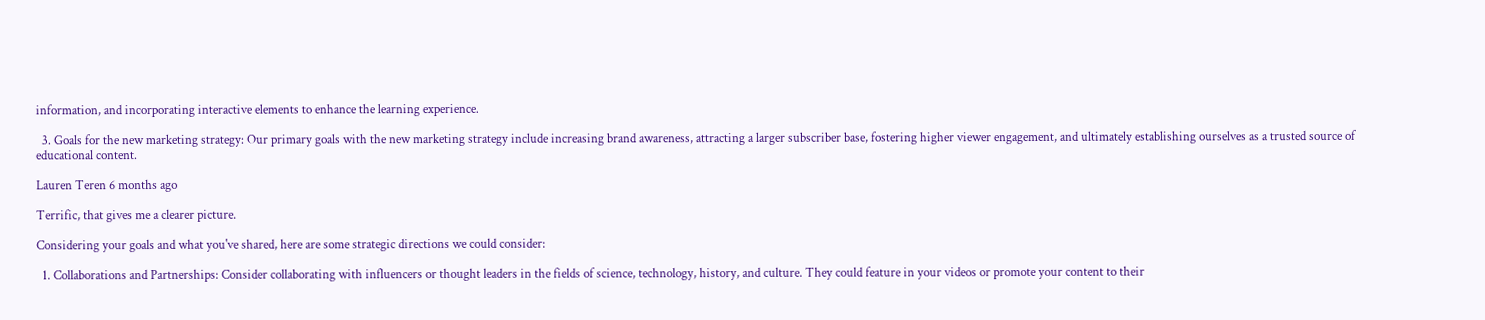information, and incorporating interactive elements to enhance the learning experience.

  3. Goals for the new marketing strategy: Our primary goals with the new marketing strategy include increasing brand awareness, attracting a larger subscriber base, fostering higher viewer engagement, and ultimately establishing ourselves as a trusted source of educational content.

Lauren Teren 6 months ago

Terrific, that gives me a clearer picture.

Considering your goals and what you've shared, here are some strategic directions we could consider:

  1. Collaborations and Partnerships: Consider collaborating with influencers or thought leaders in the fields of science, technology, history, and culture. They could feature in your videos or promote your content to their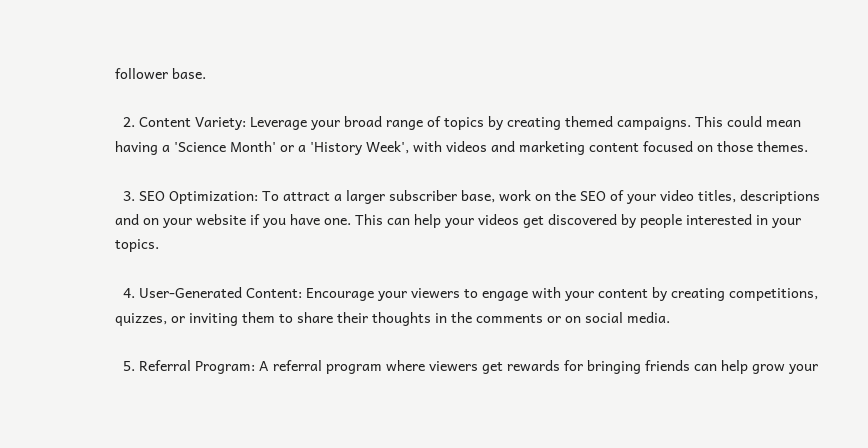follower base.

  2. Content Variety: Leverage your broad range of topics by creating themed campaigns. This could mean having a 'Science Month' or a 'History Week', with videos and marketing content focused on those themes.

  3. SEO Optimization: To attract a larger subscriber base, work on the SEO of your video titles, descriptions and on your website if you have one. This can help your videos get discovered by people interested in your topics.

  4. User-Generated Content: Encourage your viewers to engage with your content by creating competitions, quizzes, or inviting them to share their thoughts in the comments or on social media.

  5. Referral Program: A referral program where viewers get rewards for bringing friends can help grow your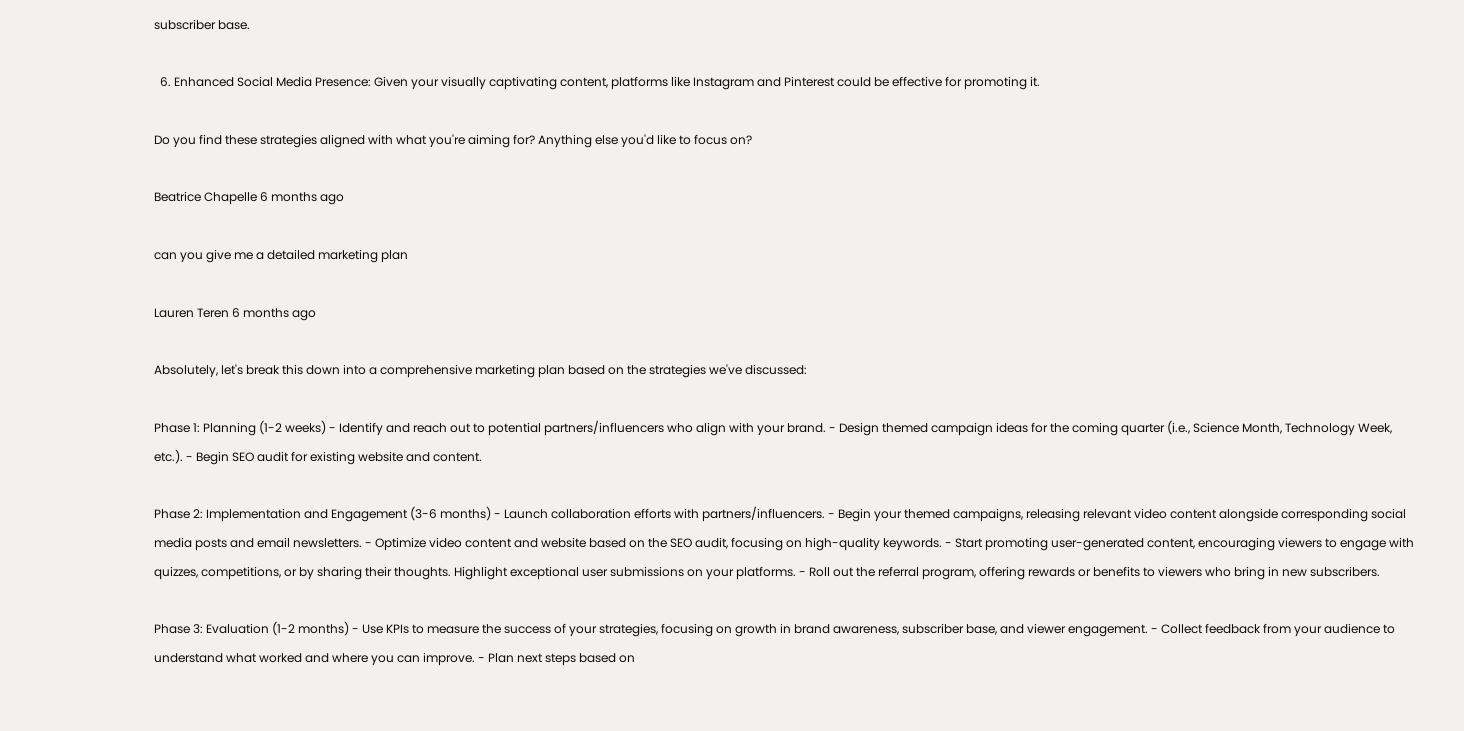subscriber base.

  6. Enhanced Social Media Presence: Given your visually captivating content, platforms like Instagram and Pinterest could be effective for promoting it.

Do you find these strategies aligned with what you're aiming for? Anything else you'd like to focus on?

Beatrice Chapelle 6 months ago

can you give me a detailed marketing plan

Lauren Teren 6 months ago

Absolutely, let's break this down into a comprehensive marketing plan based on the strategies we've discussed:

Phase 1: Planning (1-2 weeks) - Identify and reach out to potential partners/influencers who align with your brand. - Design themed campaign ideas for the coming quarter (i.e., Science Month, Technology Week, etc.). - Begin SEO audit for existing website and content.

Phase 2: Implementation and Engagement (3-6 months) - Launch collaboration efforts with partners/influencers. - Begin your themed campaigns, releasing relevant video content alongside corresponding social media posts and email newsletters. - Optimize video content and website based on the SEO audit, focusing on high-quality keywords. - Start promoting user-generated content, encouraging viewers to engage with quizzes, competitions, or by sharing their thoughts. Highlight exceptional user submissions on your platforms. - Roll out the referral program, offering rewards or benefits to viewers who bring in new subscribers.

Phase 3: Evaluation (1-2 months) - Use KPIs to measure the success of your strategies, focusing on growth in brand awareness, subscriber base, and viewer engagement. - Collect feedback from your audience to understand what worked and where you can improve. - Plan next steps based on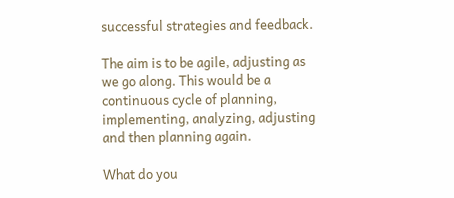successful strategies and feedback.

The aim is to be agile, adjusting as we go along. This would be a continuous cycle of planning, implementing, analyzing, adjusting and then planning again.

What do you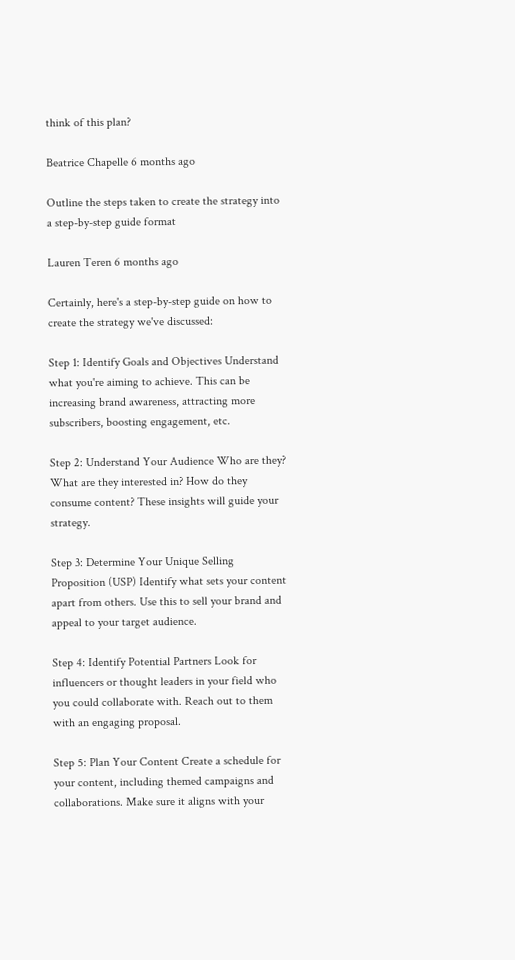think of this plan?

Beatrice Chapelle 6 months ago

Outline the steps taken to create the strategy into a step-by-step guide format

Lauren Teren 6 months ago

Certainly, here's a step-by-step guide on how to create the strategy we've discussed:

Step 1: Identify Goals and Objectives Understand what you're aiming to achieve. This can be increasing brand awareness, attracting more subscribers, boosting engagement, etc.

Step 2: Understand Your Audience Who are they? What are they interested in? How do they consume content? These insights will guide your strategy.

Step 3: Determine Your Unique Selling Proposition (USP) Identify what sets your content apart from others. Use this to sell your brand and appeal to your target audience.

Step 4: Identify Potential Partners Look for influencers or thought leaders in your field who you could collaborate with. Reach out to them with an engaging proposal.

Step 5: Plan Your Content Create a schedule for your content, including themed campaigns and collaborations. Make sure it aligns with your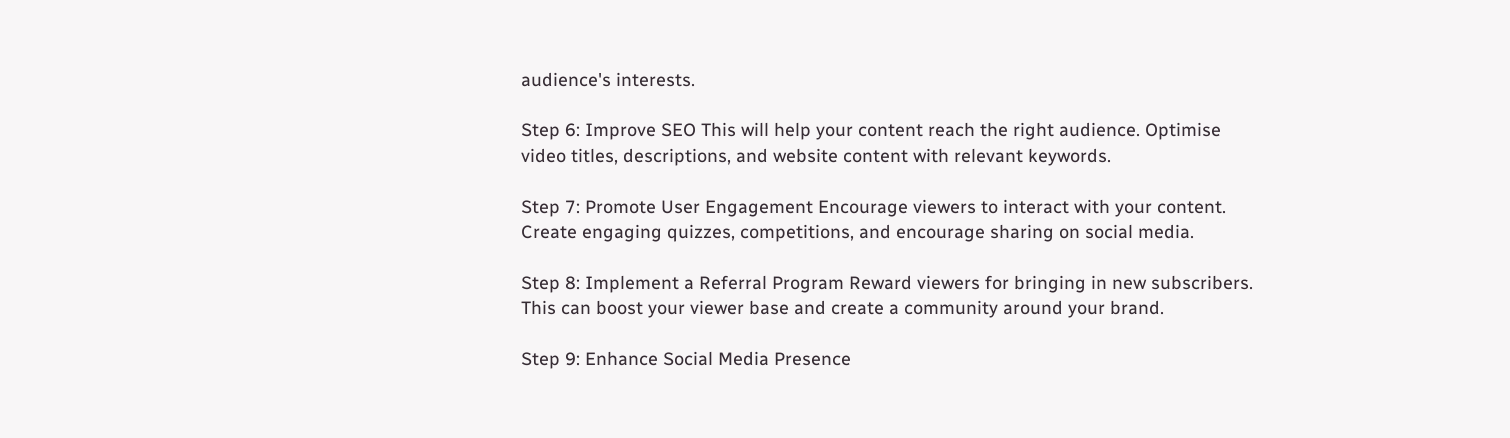audience's interests.

Step 6: Improve SEO This will help your content reach the right audience. Optimise video titles, descriptions, and website content with relevant keywords.

Step 7: Promote User Engagement Encourage viewers to interact with your content. Create engaging quizzes, competitions, and encourage sharing on social media.

Step 8: Implement a Referral Program Reward viewers for bringing in new subscribers. This can boost your viewer base and create a community around your brand.

Step 9: Enhance Social Media Presence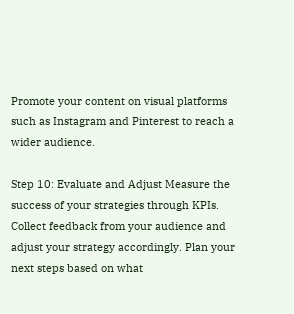Promote your content on visual platforms such as Instagram and Pinterest to reach a wider audience.

Step 10: Evaluate and Adjust Measure the success of your strategies through KPIs. Collect feedback from your audience and adjust your strategy accordingly. Plan your next steps based on what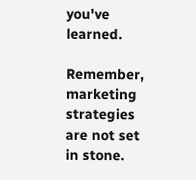you've learned.

Remember, marketing strategies are not set in stone.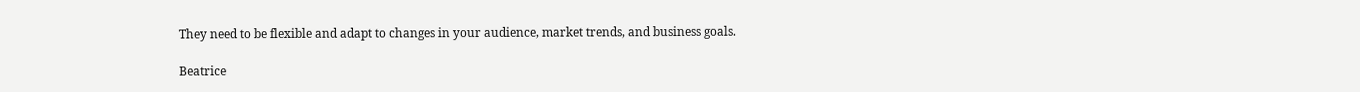They need to be flexible and adapt to changes in your audience, market trends, and business goals.

Beatrice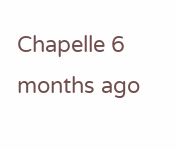Chapelle 6 months ago